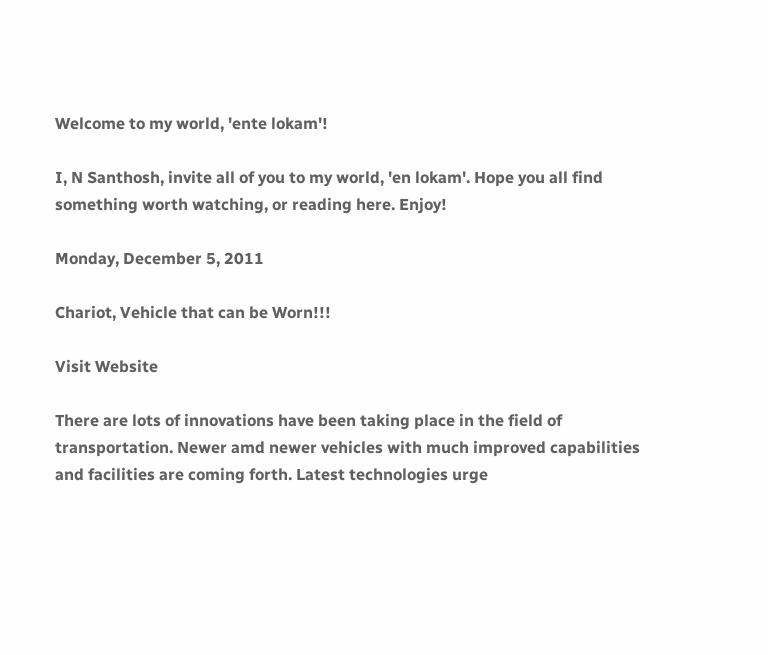Welcome to my world, 'ente lokam'!

I, N Santhosh, invite all of you to my world, 'en lokam'. Hope you all find something worth watching, or reading here. Enjoy!

Monday, December 5, 2011

Chariot, Vehicle that can be Worn!!!

Visit Website

There are lots of innovations have been taking place in the field of transportation. Newer amd newer vehicles with much improved capabilities and facilities are coming forth. Latest technologies urge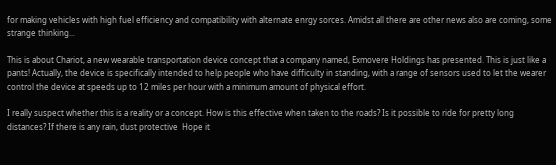for making vehicles with high fuel efficiency and compatibility with alternate enrgy sorces. Amidst all there are other news also are coming, some strange thinking...

This is about Chariot, a new wearable transportation device concept that a company named, Exmovere Holdings has presented. This is just like a pants! Actually, the device is specifically intended to help people who have difficulty in standing, with a range of sensors used to let the wearer control the device at speeds up to 12 miles per hour with a minimum amount of physical effort.

I really suspect whether this is a reality or a concept. How is this effective when taken to the roads? Is it possible to ride for pretty long distances? If there is any rain, dust protective  Hope it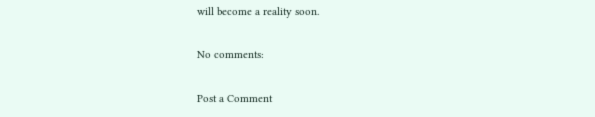will become a reality soon.

No comments:

Post a Comment